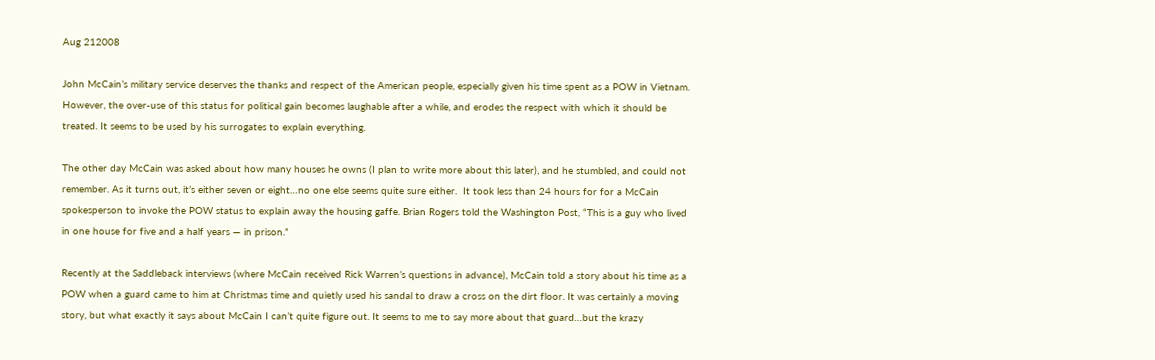Aug 212008

John McCain’s military service deserves the thanks and respect of the American people, especially given his time spent as a POW in Vietnam. However, the over-use of this status for political gain becomes laughable after a while, and erodes the respect with which it should be treated. It seems to be used by his surrogates to explain everything.

The other day McCain was asked about how many houses he owns (I plan to write more about this later), and he stumbled, and could not remember. As it turns out, it’s either seven or eight…no one else seems quite sure either.  It took less than 24 hours for for a McCain spokesperson to invoke the POW status to explain away the housing gaffe. Brian Rogers told the Washington Post, “This is a guy who lived in one house for five and a half years — in prison.”

Recently at the Saddleback interviews (where McCain received Rick Warren’s questions in advance), McCain told a story about his time as a POW when a guard came to him at Christmas time and quietly used his sandal to draw a cross on the dirt floor. It was certainly a moving story, but what exactly it says about McCain I can’t quite figure out. It seems to me to say more about that guard…but the krazy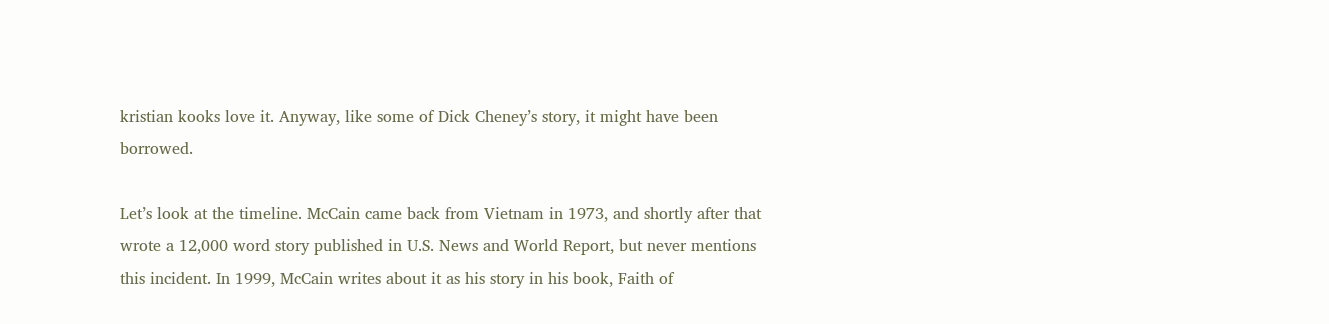kristian kooks love it. Anyway, like some of Dick Cheney’s story, it might have been borrowed.

Let’s look at the timeline. McCain came back from Vietnam in 1973, and shortly after that wrote a 12,000 word story published in U.S. News and World Report, but never mentions this incident. In 1999, McCain writes about it as his story in his book, Faith of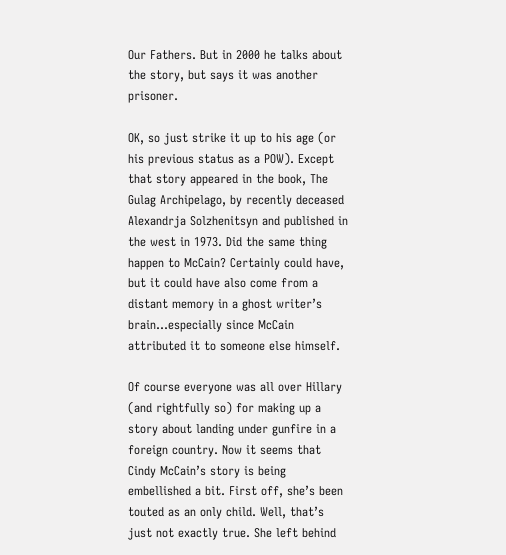Our Fathers. But in 2000 he talks about the story, but says it was another prisoner.

OK, so just strike it up to his age (or his previous status as a POW). Except that story appeared in the book, The Gulag Archipelago, by recently deceased Alexandrja Solzhenitsyn and published in the west in 1973. Did the same thing happen to McCain? Certainly could have, but it could have also come from a distant memory in a ghost writer’s brain…especially since McCain attributed it to someone else himself.

Of course everyone was all over Hillary (and rightfully so) for making up a story about landing under gunfire in a foreign country. Now it seems that Cindy McCain’s story is being embellished a bit. First off, she’s been touted as an only child. Well, that’s just not exactly true. She left behind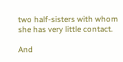two half-sisters with whom she has very little contact.

And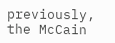previously, the McCain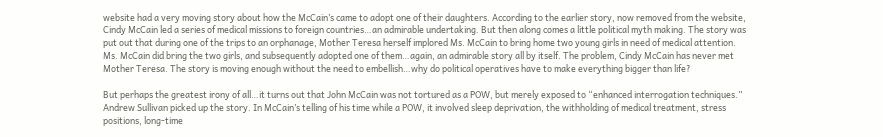website had a very moving story about how the McCain’s came to adopt one of their daughters. According to the earlier story, now removed from the website, Cindy McCain led a series of medical missions to foreign countries…an admirable undertaking. But then along comes a little political myth making. The story was put out that during one of the trips to an orphanage, Mother Teresa herself implored Ms. McCain to bring home two young girls in need of medical attention. Ms. McCain did bring the two girls, and subsequently adopted one of them…again, an admirable story all by itself. The problem, Cindy McCain has never met Mother Teresa. The story is moving enough without the need to embellish…why do political operatives have to make everything bigger than life?

But perhaps the greatest irony of all…it turns out that John McCain was not tortured as a POW, but merely exposed to “enhanced interrogation techniques.” Andrew Sullivan picked up the story. In McCain’s telling of his time while a POW, it involved sleep deprivation, the withholding of medical treatment, stress positions, long-time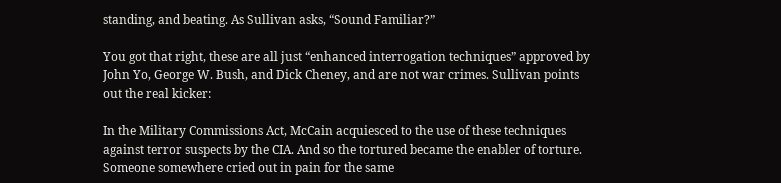standing, and beating. As Sullivan asks, “Sound Familiar?”

You got that right, these are all just “enhanced interrogation techniques” approved by John Yo, George W. Bush, and Dick Cheney, and are not war crimes. Sullivan points out the real kicker:

In the Military Commissions Act, McCain acquiesced to the use of these techniques against terror suspects by the CIA. And so the tortured became the enabler of torture. Someone somewhere cried out in pain for the same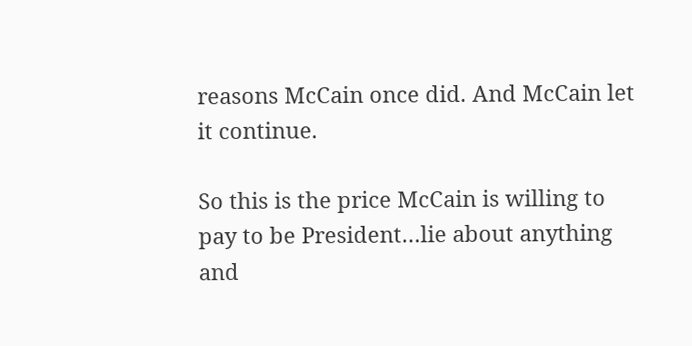reasons McCain once did. And McCain let it continue.

So this is the price McCain is willing to pay to be President…lie about anything and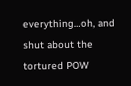everything…oh, and shut about the tortured POW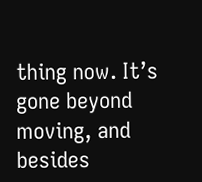thing now. It’s gone beyond moving, and besides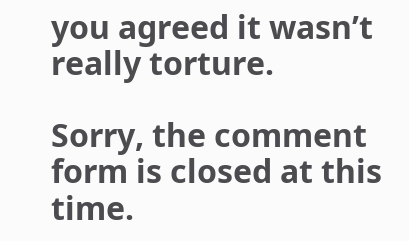you agreed it wasn’t really torture.

Sorry, the comment form is closed at this time.